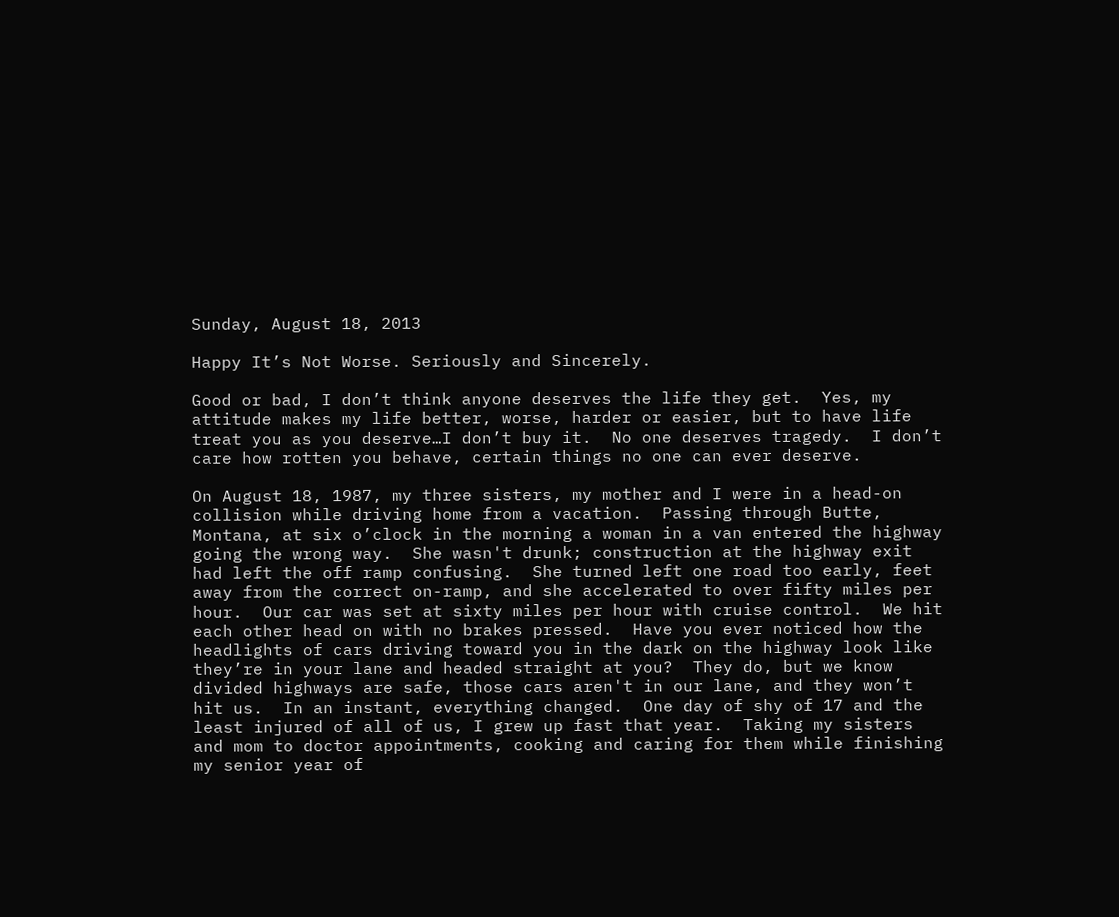Sunday, August 18, 2013

Happy It’s Not Worse. Seriously and Sincerely.

Good or bad, I don’t think anyone deserves the life they get.  Yes, my attitude makes my life better, worse, harder or easier, but to have life treat you as you deserve…I don’t buy it.  No one deserves tragedy.  I don’t care how rotten you behave, certain things no one can ever deserve.

On August 18, 1987, my three sisters, my mother and I were in a head-on collision while driving home from a vacation.  Passing through Butte, Montana, at six o’clock in the morning a woman in a van entered the highway going the wrong way.  She wasn't drunk; construction at the highway exit had left the off ramp confusing.  She turned left one road too early, feet away from the correct on-ramp, and she accelerated to over fifty miles per hour.  Our car was set at sixty miles per hour with cruise control.  We hit each other head on with no brakes pressed.  Have you ever noticed how the headlights of cars driving toward you in the dark on the highway look like they’re in your lane and headed straight at you?  They do, but we know divided highways are safe, those cars aren't in our lane, and they won’t hit us.  In an instant, everything changed.  One day of shy of 17 and the least injured of all of us, I grew up fast that year.  Taking my sisters and mom to doctor appointments, cooking and caring for them while finishing my senior year of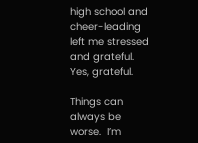high school and cheer-leading left me stressed and grateful.  Yes, grateful.

Things can always be worse.  I’m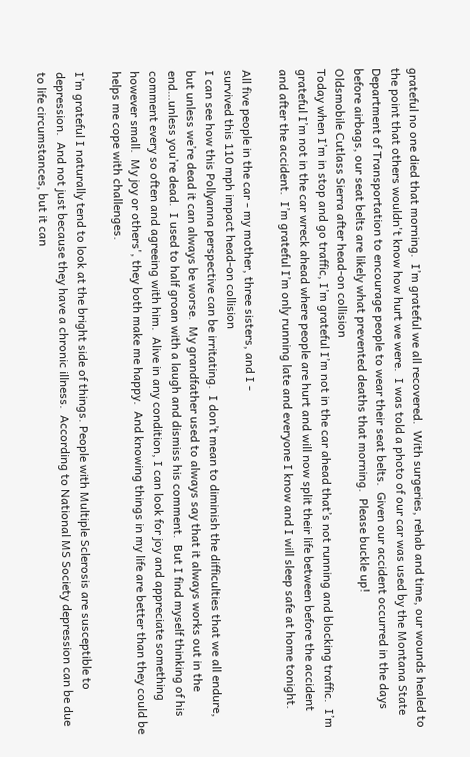grateful no one died that morning.  I’m grateful we all recovered.  With surgeries, rehab and time, our wounds healed to the point that others wouldn't know how hurt we were.  I was told a photo of our car was used by the Montana State Department of Transportation to encourage people to wear their seat belts.  Given our accident occurred in the days before airbags, our seat belts are likely what prevented deaths that morning.  Please buckle up!
Oldsmobile Cutlass Sierra after head-on collision
Today when I’m in stop and go traffic, I’m grateful I’m not in the car ahead that’s not running and blocking traffic.  I’m grateful I’m not in the car wreck ahead where people are hurt and will now split their life between before the accident and after the accident.  I’m grateful I’m only running late and everyone I know and I will sleep safe at home tonight.

All five people in the car - my mother, three sisters, and I -
survived this 110 mph impact head-on collision
I can see how this Pollyanna perspective can be irritating.  I don’t mean to diminish the difficulties that we all endure, but unless we’re dead it can always be worse.  My grandfather used to always say that it always works out in the end…unless you’re dead.  I used to half groan with a laugh and dismiss his comment.  But I find myself thinking of his comment every so often and agreeing with him.  Alive in any condition, I can look for joy and appreciate something however small.  My joy or others', they both make me happy.  And knowing things in my life are better than they could be helps me cope with challenges.

I’m grateful I naturally tend to look at the bright side of things. People with Multiple Sclerosis are susceptible to depression.  And not just because they have a chronic illness.  According to National MS Society depression can be due to life circumstances, but it can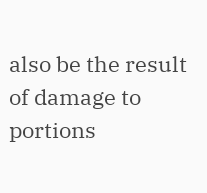also be the result of damage to portions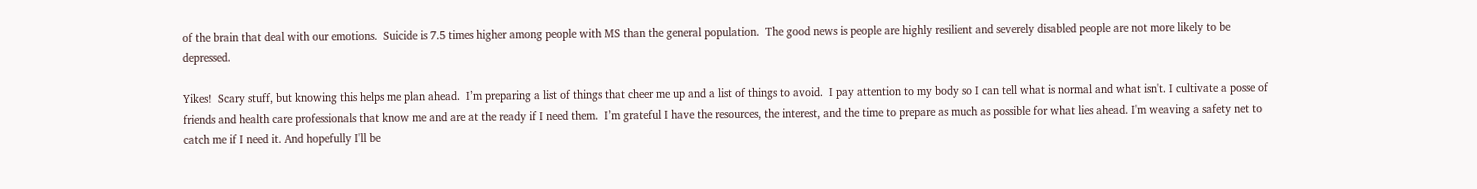of the brain that deal with our emotions.  Suicide is 7.5 times higher among people with MS than the general population.  The good news is people are highly resilient and severely disabled people are not more likely to be depressed.

Yikes!  Scary stuff, but knowing this helps me plan ahead.  I’m preparing a list of things that cheer me up and a list of things to avoid.  I pay attention to my body so I can tell what is normal and what isn't. I cultivate a posse of friends and health care professionals that know me and are at the ready if I need them.  I’m grateful I have the resources, the interest, and the time to prepare as much as possible for what lies ahead. I'm weaving a safety net to catch me if I need it. And hopefully I'll be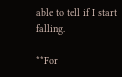able to tell if I start falling.

**For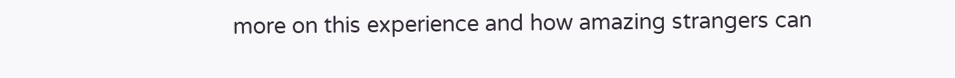more on this experience and how amazing strangers can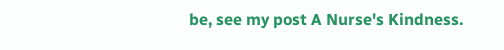be, see my post A Nurse's Kindness.